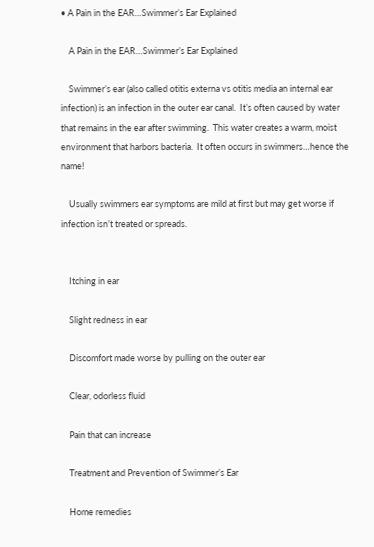• A Pain in the EAR…Swimmer’s Ear Explained

    A Pain in the EAR…Swimmer’s Ear Explained

    Swimmer’s ear (also called otitis externa vs otitis media an internal ear infection) is an infection in the outer ear canal.  It’s often caused by water that remains in the ear after swimming.  This water creates a warm, moist environment that harbors bacteria.  It often occurs in swimmers…hence the name!

    Usually swimmers ear symptoms are mild at first but may get worse if infection isn’t treated or spreads.


    Itching in ear

    Slight redness in ear

    Discomfort made worse by pulling on the outer ear

    Clear, odorless fluid

    Pain that can increase

    Treatment and Prevention of Swimmer’s Ear

    Home remedies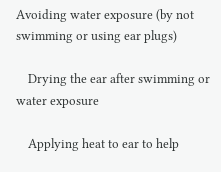Avoiding water exposure (by not swimming or using ear plugs)

    Drying the ear after swimming or water exposure

    Applying heat to ear to help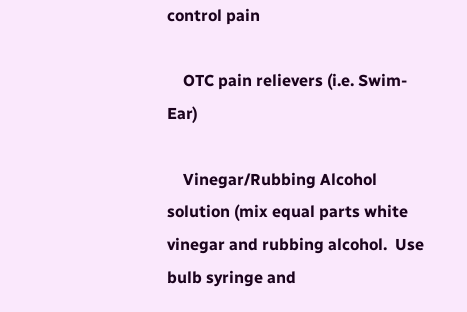control pain

    OTC pain relievers (i.e. Swim-Ear)

    Vinegar/Rubbing Alcohol solution (mix equal parts white vinegar and rubbing alcohol.  Use bulb syringe and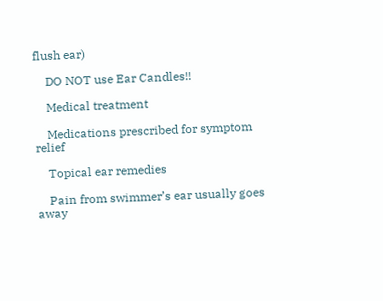flush ear)

    DO NOT use Ear Candles!!

    Medical treatment

    Medications prescribed for symptom relief

    Topical ear remedies

    Pain from swimmer’s ear usually goes away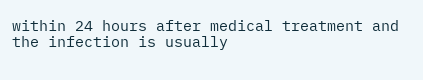within 24 hours after medical treatment and the infection is usually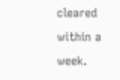cleared within a week.